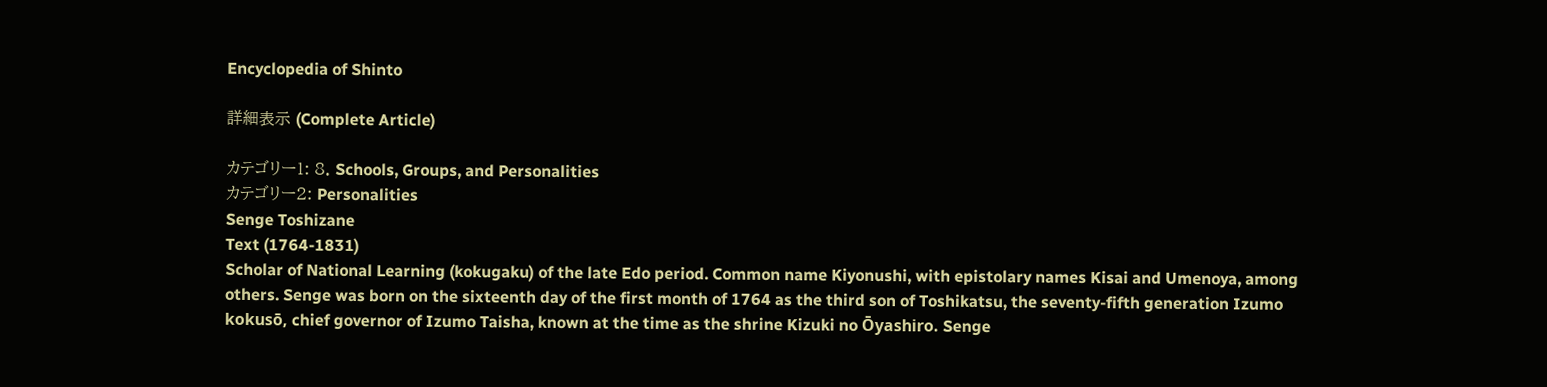Encyclopedia of Shinto

詳細表示 (Complete Article)

カテゴリー1: 8. Schools, Groups, and Personalities
カテゴリー2: Personalities
Senge Toshizane
Text (1764-1831)
Scholar of National Learning (kokugaku) of the late Edo period. Common name Kiyonushi, with epistolary names Kisai and Umenoya, among others. Senge was born on the sixteenth day of the first month of 1764 as the third son of Toshikatsu, the seventy-fifth generation Izumo kokusō, chief governor of Izumo Taisha, known at the time as the shrine Kizuki no Ōyashiro. Senge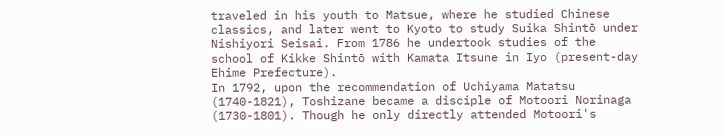traveled in his youth to Matsue, where he studied Chinese classics, and later went to Kyoto to study Suika Shintō under Nishiyori Seisai. From 1786 he undertook studies of the school of Kikke Shintō with Kamata Itsune in Iyo (present-day Ehime Prefecture).
In 1792, upon the recommendation of Uchiyama Matatsu (1740-1821), Toshizane became a disciple of Motoori Norinaga (1730-1801). Though he only directly attended Motoori's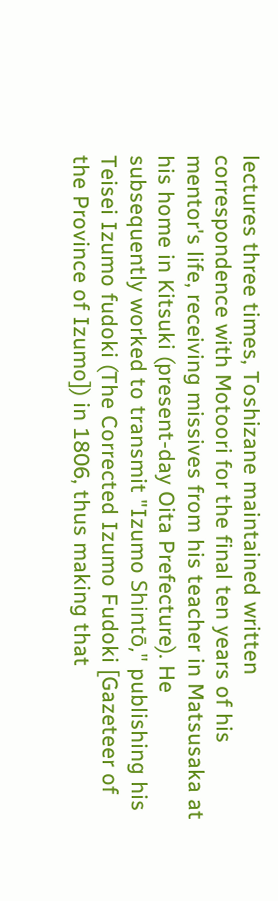lectures three times, Toshizane maintained written correspondence with Motoori for the final ten years of his mentor's life, receiving missives from his teacher in Matsusaka at his home in Kitsuki (present-day Oita Prefecture). He subsequently worked to transmit "Izumo Shintō," publishing his Teisei Izumo fudoki (The Corrected Izumo Fudoki [Gazeteer of the Province of Izumo]) in 1806, thus making that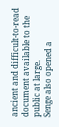ancient and difficult-to-read document available to the public at large.
Senge also opened a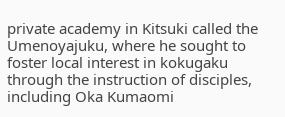private academy in Kitsuki called the Umenoyajuku, where he sought to foster local interest in kokugaku through the instruction of disciples, including Oka Kumaomi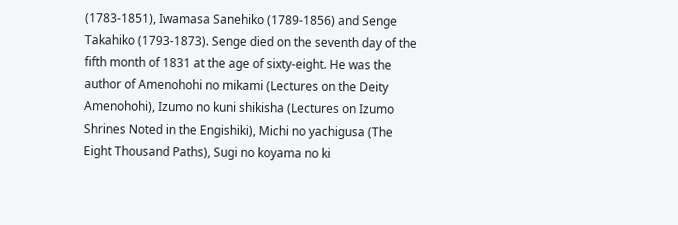(1783-1851), Iwamasa Sanehiko (1789-1856) and Senge Takahiko (1793-1873). Senge died on the seventh day of the fifth month of 1831 at the age of sixty-eight. He was the author of Amenohohi no mikami (Lectures on the Deity Amenohohi), Izumo no kuni shikisha (Lectures on Izumo Shrines Noted in the Engishiki), Michi no yachigusa (The Eight Thousand Paths), Sugi no koyama no ki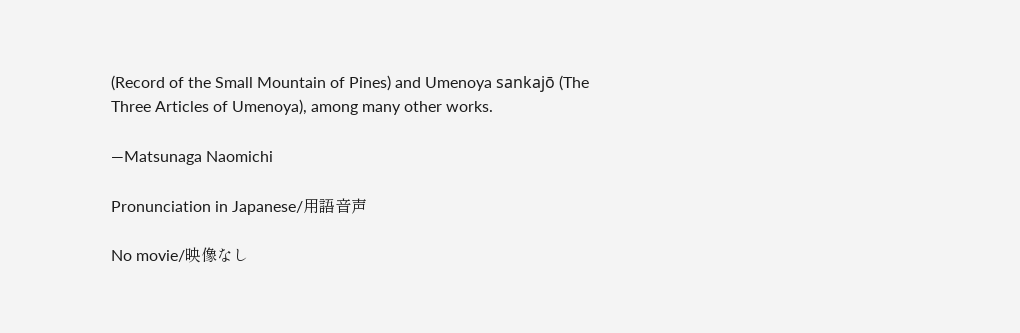(Record of the Small Mountain of Pines) and Umenoya sankajō (The Three Articles of Umenoya), among many other works.

—Matsunaga Naomichi

Pronunciation in Japanese/用語音声

No movie/映像なし